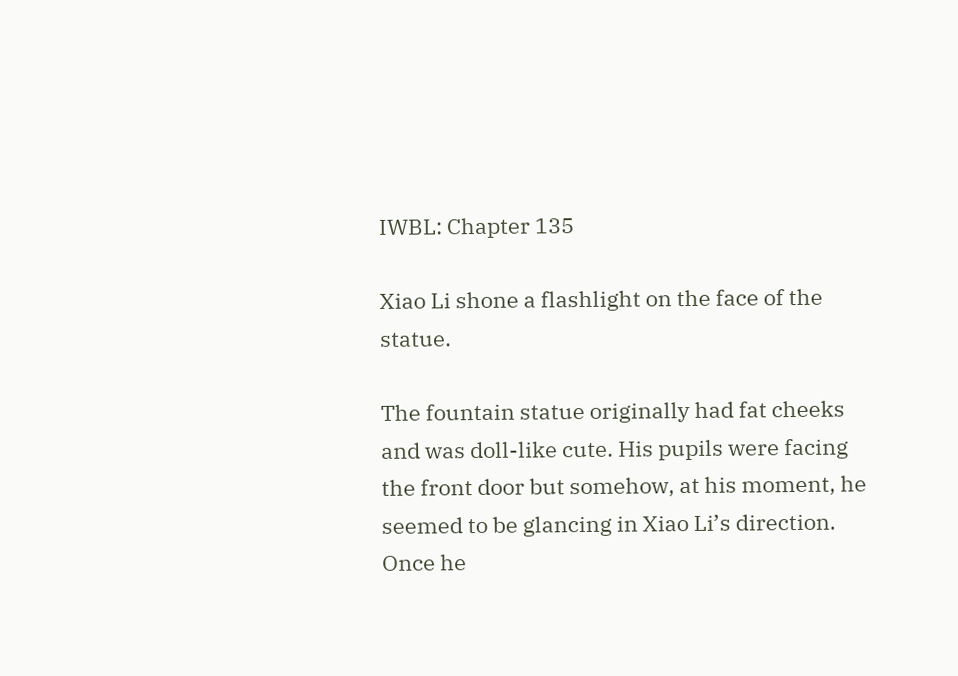IWBL: Chapter 135

Xiao Li shone a flashlight on the face of the statue.

The fountain statue originally had fat cheeks and was doll-like cute. His pupils were facing the front door but somehow, at his moment, he seemed to be glancing in Xiao Li’s direction. Once he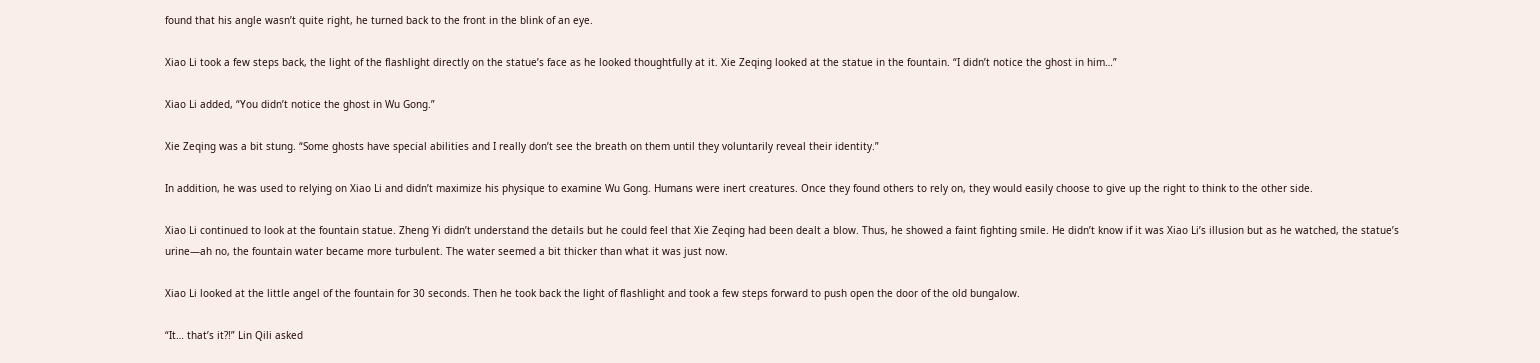found that his angle wasn’t quite right, he turned back to the front in the blink of an eye.

Xiao Li took a few steps back, the light of the flashlight directly on the statue’s face as he looked thoughtfully at it. Xie Zeqing looked at the statue in the fountain. “I didn’t notice the ghost in him…”

Xiao Li added, “You didn’t notice the ghost in Wu Gong.”

Xie Zeqing was a bit stung. “Some ghosts have special abilities and I really don’t see the breath on them until they voluntarily reveal their identity.”

In addition, he was used to relying on Xiao Li and didn’t maximize his physique to examine Wu Gong. Humans were inert creatures. Once they found others to rely on, they would easily choose to give up the right to think to the other side.

Xiao Li continued to look at the fountain statue. Zheng Yi didn’t understand the details but he could feel that Xie Zeqing had been dealt a blow. Thus, he showed a faint fighting smile. He didn’t know if it was Xiao Li’s illusion but as he watched, the statue’s urine—ah no, the fountain water became more turbulent. The water seemed a bit thicker than what it was just now.

Xiao Li looked at the little angel of the fountain for 30 seconds. Then he took back the light of flashlight and took a few steps forward to push open the door of the old bungalow.

“It… that’s it?!” Lin Qili asked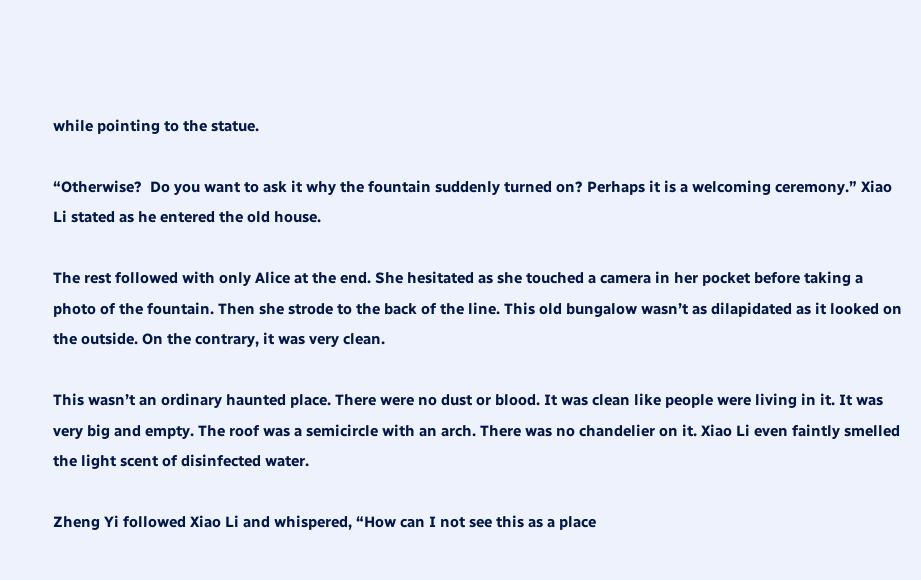while pointing to the statue.

“Otherwise?  Do you want to ask it why the fountain suddenly turned on? Perhaps it is a welcoming ceremony.” Xiao Li stated as he entered the old house.

The rest followed with only Alice at the end. She hesitated as she touched a camera in her pocket before taking a photo of the fountain. Then she strode to the back of the line. This old bungalow wasn’t as dilapidated as it looked on the outside. On the contrary, it was very clean.

This wasn’t an ordinary haunted place. There were no dust or blood. It was clean like people were living in it. It was very big and empty. The roof was a semicircle with an arch. There was no chandelier on it. Xiao Li even faintly smelled the light scent of disinfected water.

Zheng Yi followed Xiao Li and whispered, “How can I not see this as a place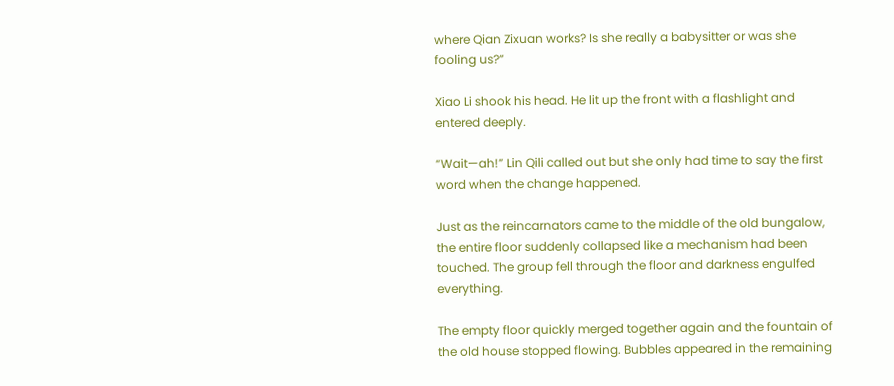where Qian Zixuan works? Is she really a babysitter or was she fooling us?”

Xiao Li shook his head. He lit up the front with a flashlight and entered deeply.

“Wait—ah!” Lin Qili called out but she only had time to say the first word when the change happened.

Just as the reincarnators came to the middle of the old bungalow, the entire floor suddenly collapsed like a mechanism had been touched. The group fell through the floor and darkness engulfed everything.

The empty floor quickly merged together again and the fountain of the old house stopped flowing. Bubbles appeared in the remaining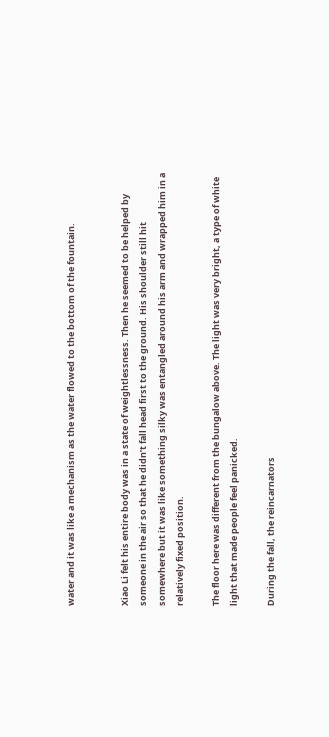water and it was like a mechanism as the water flowed to the bottom of the fountain.


Xiao Li felt his entire body was in a state of weightlessness. Then he seemed to be helped by someone in the air so that he didn’t fall head first to the ground. His shoulder still hit somewhere but it was like something silky was entangled around his arm and wrapped him in a relatively fixed position.

The floor here was different from the bungalow above. The light was very bright, a type of white light that made people feel panicked.

During the fall, the reincarnators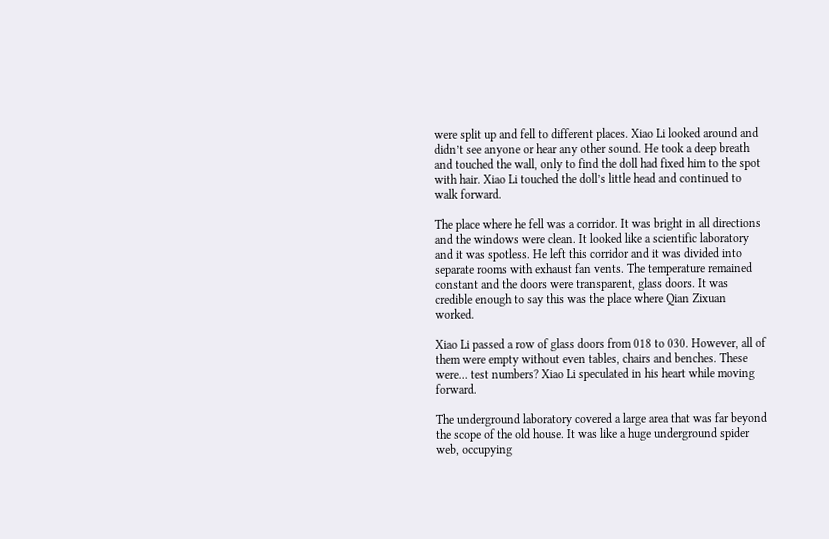were split up and fell to different places. Xiao Li looked around and didn’t see anyone or hear any other sound. He took a deep breath and touched the wall, only to find the doll had fixed him to the spot with hair. Xiao Li touched the doll’s little head and continued to walk forward.

The place where he fell was a corridor. It was bright in all directions and the windows were clean. It looked like a scientific laboratory and it was spotless. He left this corridor and it was divided into separate rooms with exhaust fan vents. The temperature remained constant and the doors were transparent, glass doors. It was credible enough to say this was the place where Qian Zixuan worked.

Xiao Li passed a row of glass doors from 018 to 030. However, all of them were empty without even tables, chairs and benches. These were… test numbers? Xiao Li speculated in his heart while moving forward.

The underground laboratory covered a large area that was far beyond the scope of the old house. It was like a huge underground spider web, occupying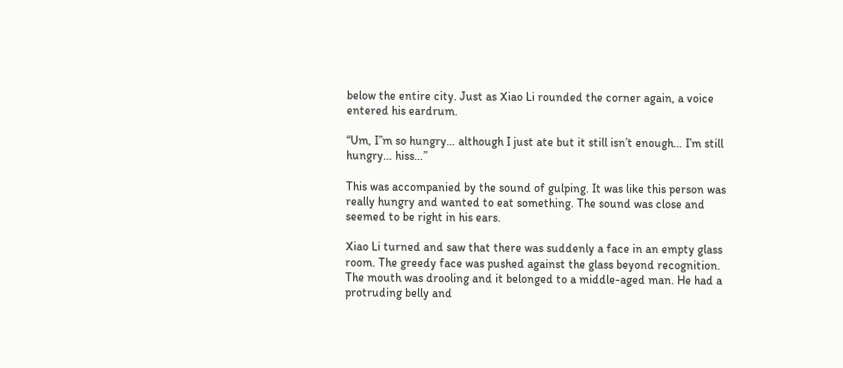below the entire city. Just as Xiao Li rounded the corner again, a voice entered his eardrum.

“Um, I”m so hungry… although I just ate but it still isn’t enough… I’m still hungry… hiss…”

This was accompanied by the sound of gulping. It was like this person was really hungry and wanted to eat something. The sound was close and seemed to be right in his ears.

Xiao Li turned and saw that there was suddenly a face in an empty glass room. The greedy face was pushed against the glass beyond recognition. The mouth was drooling and it belonged to a middle-aged man. He had a protruding belly and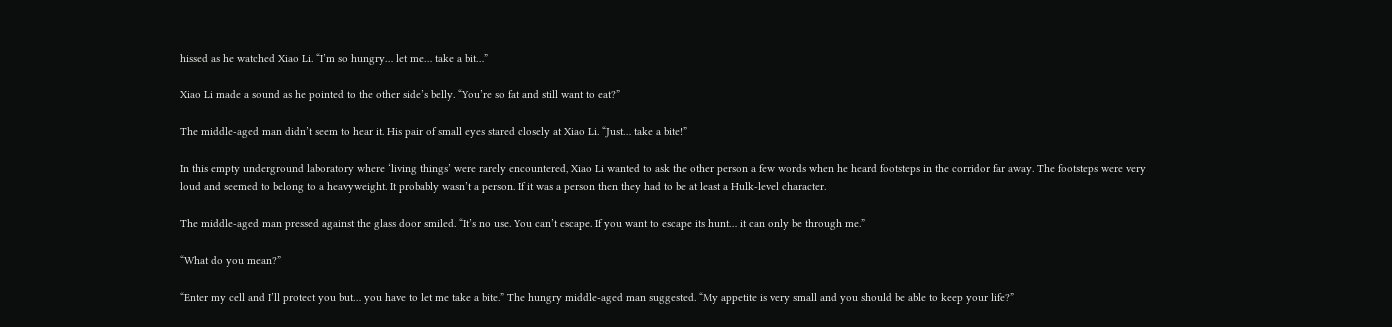hissed as he watched Xiao Li. “I’m so hungry… let me… take a bit…”

Xiao Li made a sound as he pointed to the other side’s belly. “You’re so fat and still want to eat?”

The middle-aged man didn’t seem to hear it. His pair of small eyes stared closely at Xiao Li. “Just… take a bite!”

In this empty underground laboratory where ‘living things’ were rarely encountered, Xiao Li wanted to ask the other person a few words when he heard footsteps in the corridor far away. The footsteps were very loud and seemed to belong to a heavyweight. It probably wasn’t a person. If it was a person then they had to be at least a Hulk-level character.

The middle-aged man pressed against the glass door smiled. “It’s no use. You can’t escape. If you want to escape its hunt… it can only be through me.”

“What do you mean?”

“Enter my cell and I’ll protect you but… you have to let me take a bite.” The hungry middle-aged man suggested. “My appetite is very small and you should be able to keep your life?”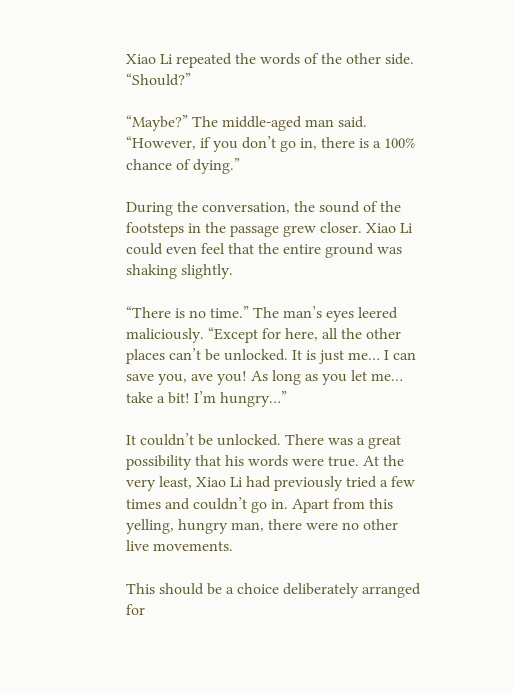Xiao Li repeated the words of the other side. “Should?”

“Maybe?” The middle-aged man said. “However, if you don’t go in, there is a 100% chance of dying.”

During the conversation, the sound of the footsteps in the passage grew closer. Xiao Li could even feel that the entire ground was shaking slightly.

“There is no time.” The man’s eyes leered maliciously. “Except for here, all the other places can’t be unlocked. It is just me… I can save you, ave you! As long as you let me… take a bit! I’m hungry…”

It couldn’t be unlocked. There was a great possibility that his words were true. At the very least, Xiao Li had previously tried a few times and couldn’t go in. Apart from this yelling, hungry man, there were no other live movements.

This should be a choice deliberately arranged for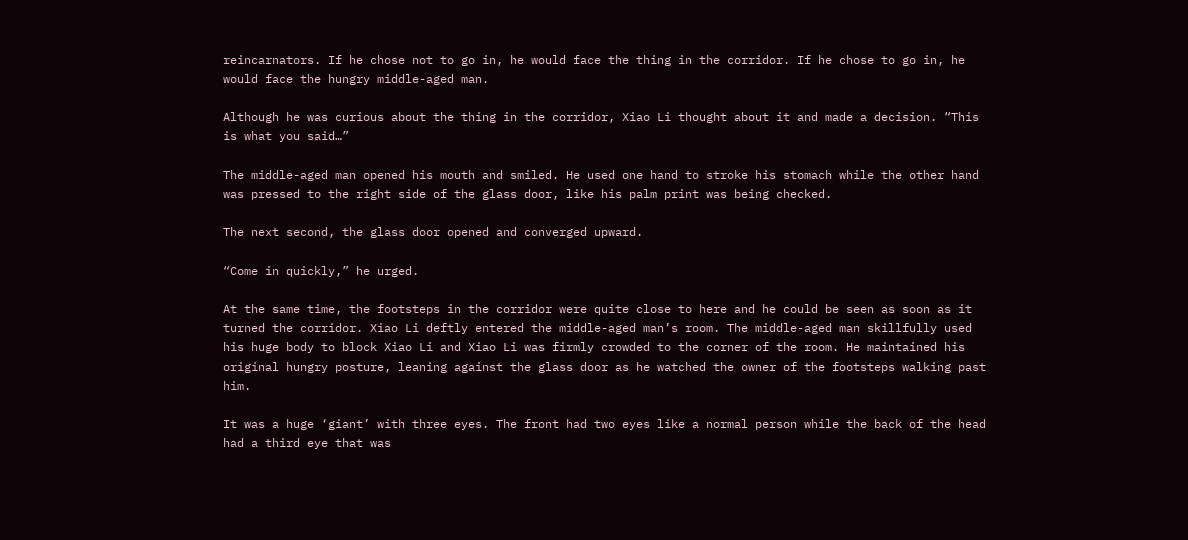reincarnators. If he chose not to go in, he would face the thing in the corridor. If he chose to go in, he would face the hungry middle-aged man.

Although he was curious about the thing in the corridor, Xiao Li thought about it and made a decision. “This is what you said…”

The middle-aged man opened his mouth and smiled. He used one hand to stroke his stomach while the other hand was pressed to the right side of the glass door, like his palm print was being checked.

The next second, the glass door opened and converged upward.

“Come in quickly,” he urged.

At the same time, the footsteps in the corridor were quite close to here and he could be seen as soon as it turned the corridor. Xiao Li deftly entered the middle-aged man’s room. The middle-aged man skillfully used his huge body to block Xiao Li and Xiao Li was firmly crowded to the corner of the room. He maintained his original hungry posture, leaning against the glass door as he watched the owner of the footsteps walking past him.

It was a huge ‘giant’ with three eyes. The front had two eyes like a normal person while the back of the head had a third eye that was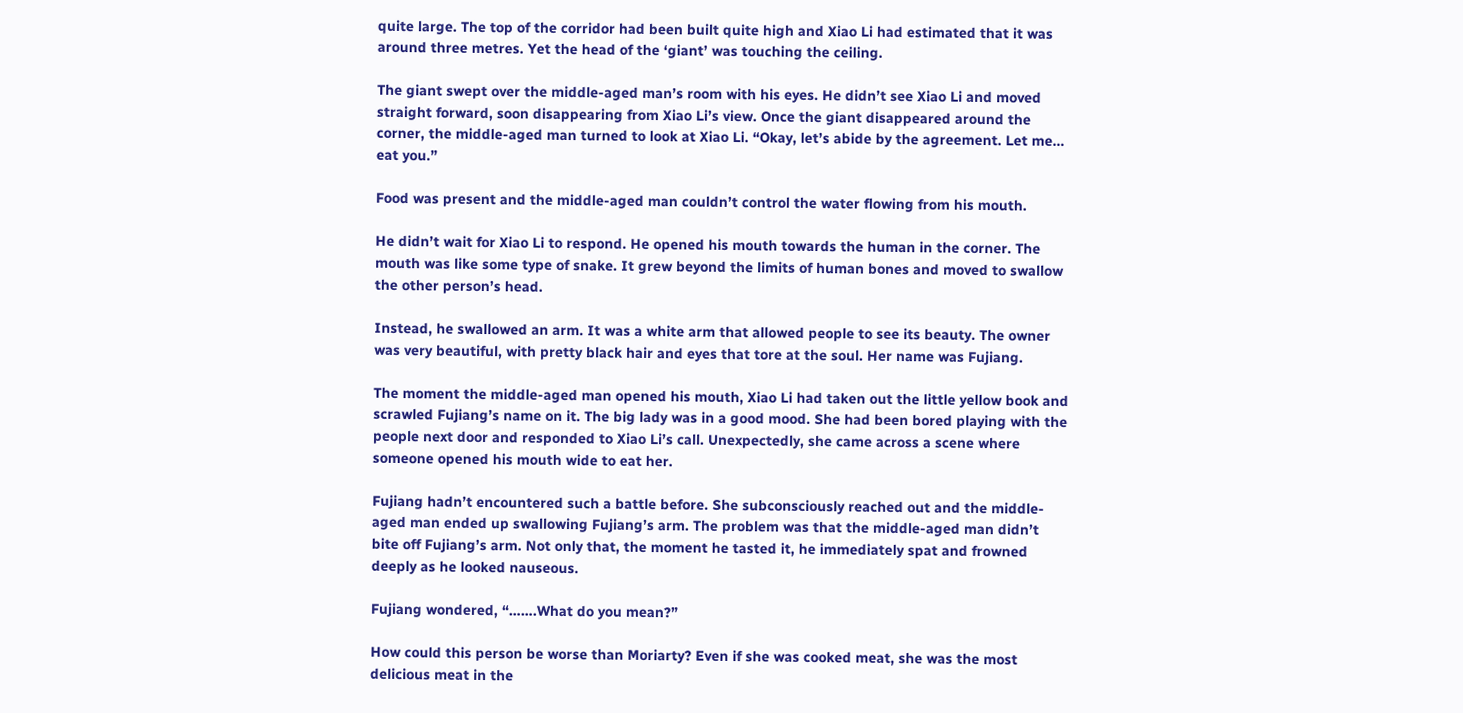quite large. The top of the corridor had been built quite high and Xiao Li had estimated that it was around three metres. Yet the head of the ‘giant’ was touching the ceiling.

The giant swept over the middle-aged man’s room with his eyes. He didn’t see Xiao Li and moved straight forward, soon disappearing from Xiao Li’s view. Once the giant disappeared around the corner, the middle-aged man turned to look at Xiao Li. “Okay, let’s abide by the agreement. Let me… eat you.”

Food was present and the middle-aged man couldn’t control the water flowing from his mouth.

He didn’t wait for Xiao Li to respond. He opened his mouth towards the human in the corner. The mouth was like some type of snake. It grew beyond the limits of human bones and moved to swallow the other person’s head.

Instead, he swallowed an arm. It was a white arm that allowed people to see its beauty. The owner was very beautiful, with pretty black hair and eyes that tore at the soul. Her name was Fujiang.

The moment the middle-aged man opened his mouth, Xiao Li had taken out the little yellow book and scrawled Fujiang’s name on it. The big lady was in a good mood. She had been bored playing with the people next door and responded to Xiao Li’s call. Unexpectedly, she came across a scene where someone opened his mouth wide to eat her.

Fujiang hadn’t encountered such a battle before. She subconsciously reached out and the middle-aged man ended up swallowing Fujiang’s arm. The problem was that the middle-aged man didn’t bite off Fujiang’s arm. Not only that, the moment he tasted it, he immediately spat and frowned deeply as he looked nauseous.

Fujiang wondered, “…….What do you mean?”

How could this person be worse than Moriarty? Even if she was cooked meat, she was the most delicious meat in the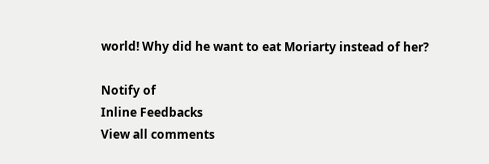world! Why did he want to eat Moriarty instead of her?

Notify of
Inline Feedbacks
View all comments